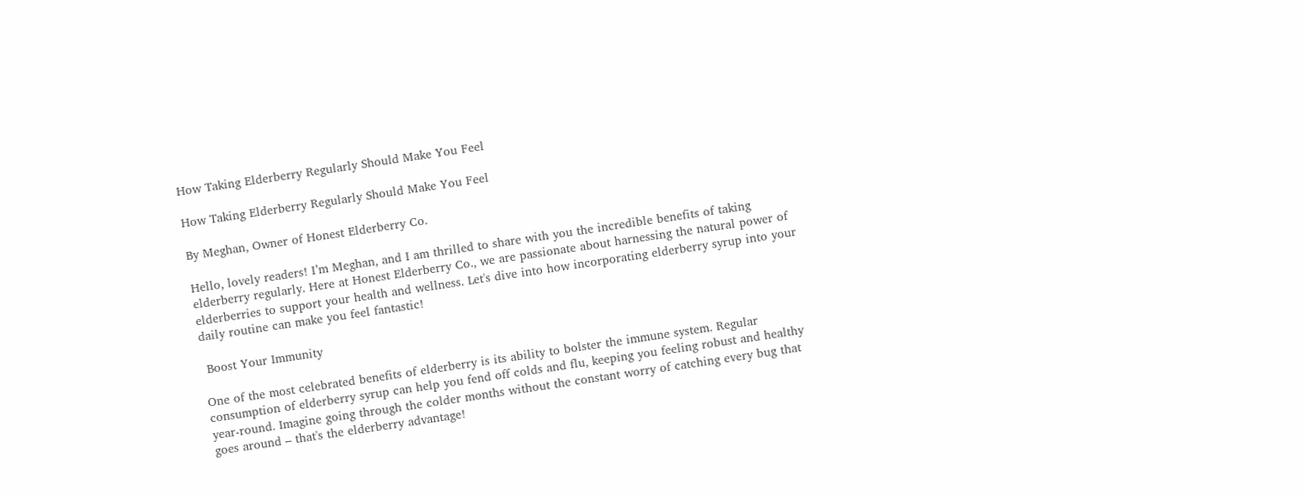How Taking Elderberry Regularly Should Make You Feel

How Taking Elderberry Regularly Should Make You Feel

By Meghan, Owner of Honest Elderberry Co.

Hello, lovely readers! I’m Meghan, and I am thrilled to share with you the incredible benefits of taking elderberry regularly. Here at Honest Elderberry Co., we are passionate about harnessing the natural power of elderberries to support your health and wellness. Let's dive into how incorporating elderberry syrup into your daily routine can make you feel fantastic!

 Boost Your Immunity

One of the most celebrated benefits of elderberry is its ability to bolster the immune system. Regular consumption of elderberry syrup can help you fend off colds and flu, keeping you feeling robust and healthy year-round. Imagine going through the colder months without the constant worry of catching every bug that goes around – that's the elderberry advantage!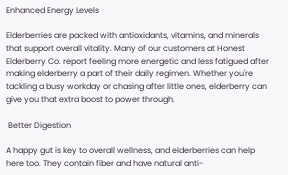Enhanced Energy Levels

Elderberries are packed with antioxidants, vitamins, and minerals that support overall vitality. Many of our customers at Honest Elderberry Co. report feeling more energetic and less fatigued after making elderberry a part of their daily regimen. Whether you're tackling a busy workday or chasing after little ones, elderberry can give you that extra boost to power through.

 Better Digestion

A happy gut is key to overall wellness, and elderberries can help here too. They contain fiber and have natural anti-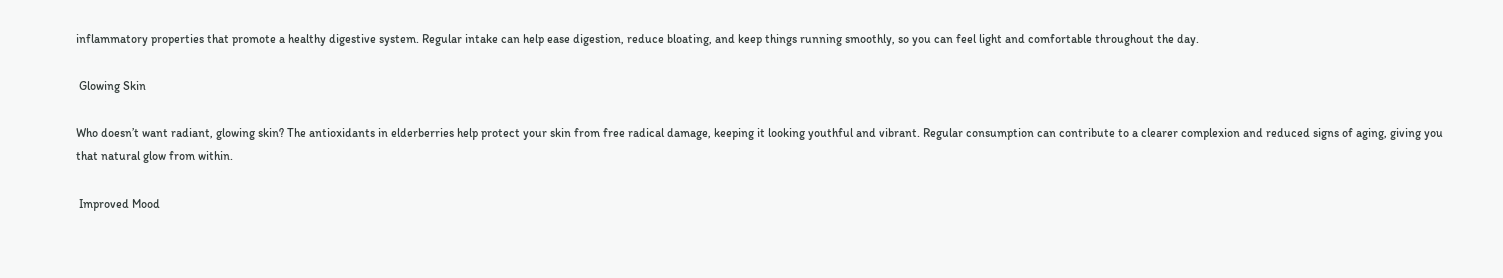inflammatory properties that promote a healthy digestive system. Regular intake can help ease digestion, reduce bloating, and keep things running smoothly, so you can feel light and comfortable throughout the day.

 Glowing Skin

Who doesn’t want radiant, glowing skin? The antioxidants in elderberries help protect your skin from free radical damage, keeping it looking youthful and vibrant. Regular consumption can contribute to a clearer complexion and reduced signs of aging, giving you that natural glow from within.

 Improved Mood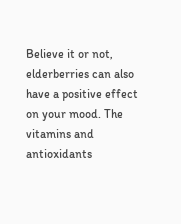Believe it or not, elderberries can also have a positive effect on your mood. The vitamins and antioxidants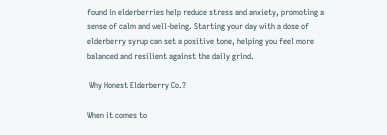found in elderberries help reduce stress and anxiety, promoting a sense of calm and well-being. Starting your day with a dose of elderberry syrup can set a positive tone, helping you feel more balanced and resilient against the daily grind.

 Why Honest Elderberry Co.?

When it comes to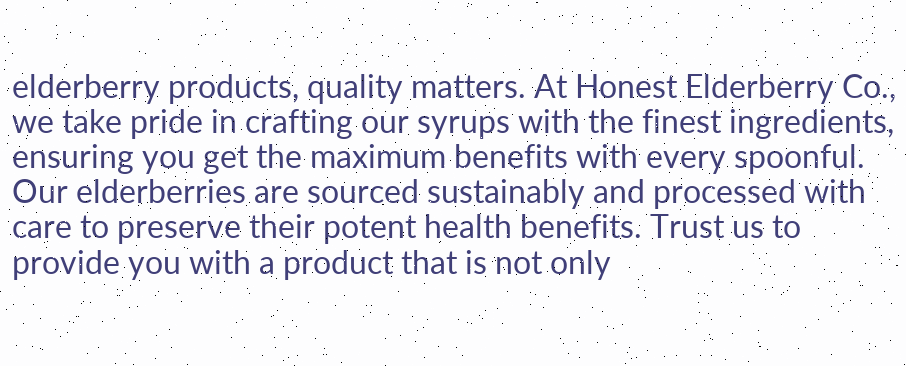elderberry products, quality matters. At Honest Elderberry Co., we take pride in crafting our syrups with the finest ingredients, ensuring you get the maximum benefits with every spoonful. Our elderberries are sourced sustainably and processed with care to preserve their potent health benefits. Trust us to provide you with a product that is not only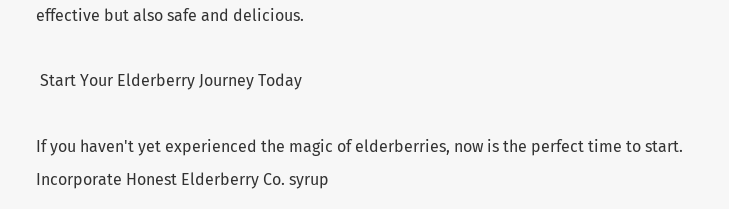effective but also safe and delicious.

 Start Your Elderberry Journey Today

If you haven't yet experienced the magic of elderberries, now is the perfect time to start. Incorporate Honest Elderberry Co. syrup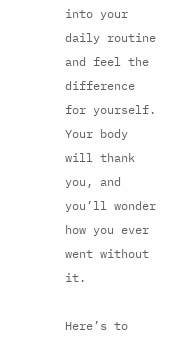into your daily routine and feel the difference for yourself. Your body will thank you, and you’ll wonder how you ever went without it.

Here’s to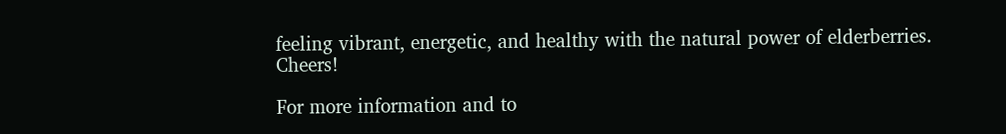feeling vibrant, energetic, and healthy with the natural power of elderberries. Cheers!

For more information and to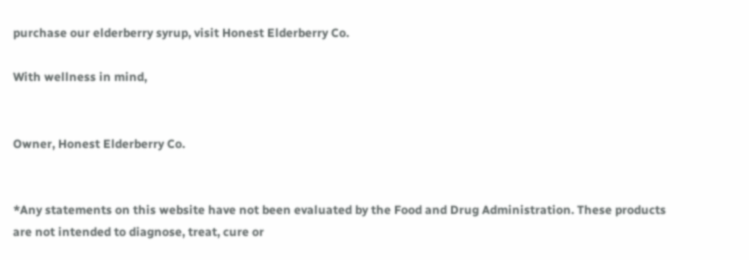purchase our elderberry syrup, visit Honest Elderberry Co.

With wellness in mind,


Owner, Honest Elderberry Co.


*Any statements on this website have not been evaluated by the Food and Drug Administration. These products are not intended to diagnose, treat, cure or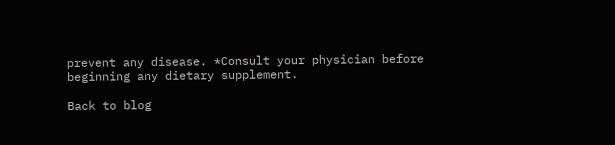prevent any disease. *Consult your physician before beginning any dietary supplement.

Back to blog